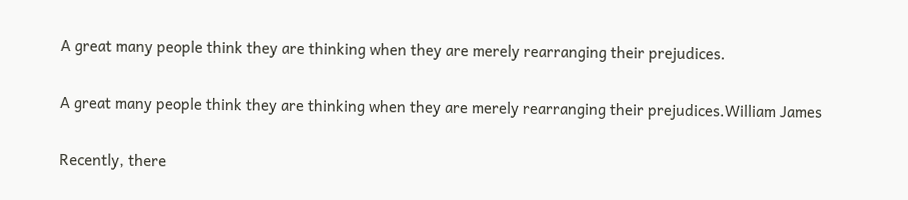A great many people think they are thinking when they are merely rearranging their prejudices.

A great many people think they are thinking when they are merely rearranging their prejudices.William James

Recently, there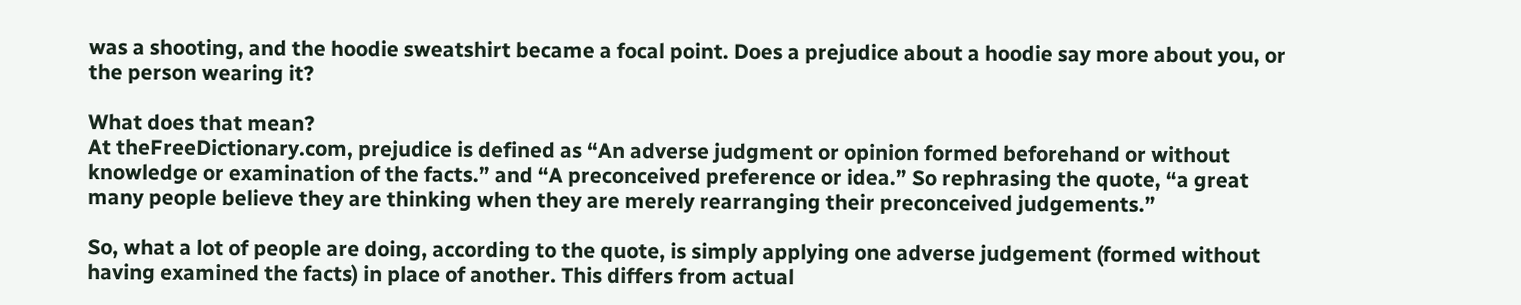was a shooting, and the hoodie sweatshirt became a focal point. Does a prejudice about a hoodie say more about you, or the person wearing it?

What does that mean?
At theFreeDictionary.com, prejudice is defined as “An adverse judgment or opinion formed beforehand or without knowledge or examination of the facts.” and “A preconceived preference or idea.” So rephrasing the quote, “a great many people believe they are thinking when they are merely rearranging their preconceived judgements.”

So, what a lot of people are doing, according to the quote, is simply applying one adverse judgement (formed without having examined the facts) in place of another. This differs from actual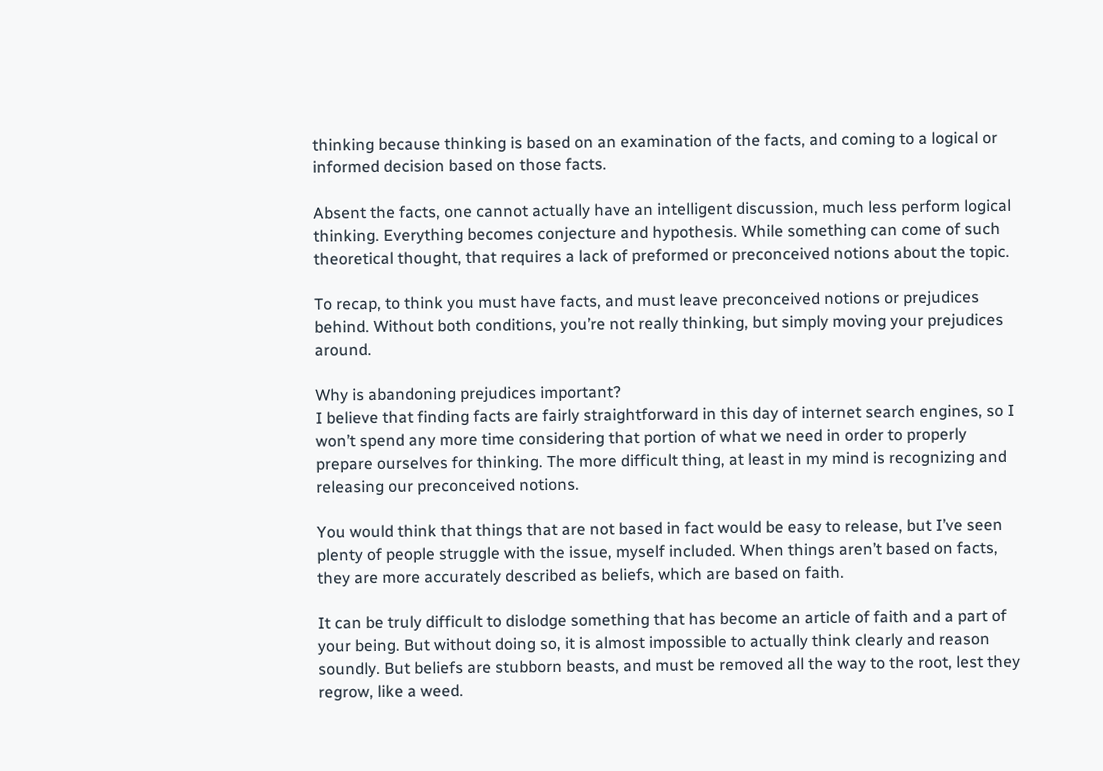thinking because thinking is based on an examination of the facts, and coming to a logical or informed decision based on those facts.

Absent the facts, one cannot actually have an intelligent discussion, much less perform logical thinking. Everything becomes conjecture and hypothesis. While something can come of such theoretical thought, that requires a lack of preformed or preconceived notions about the topic.

To recap, to think you must have facts, and must leave preconceived notions or prejudices behind. Without both conditions, you’re not really thinking, but simply moving your prejudices around.

Why is abandoning prejudices important?
I believe that finding facts are fairly straightforward in this day of internet search engines, so I won’t spend any more time considering that portion of what we need in order to properly prepare ourselves for thinking. The more difficult thing, at least in my mind is recognizing and releasing our preconceived notions.

You would think that things that are not based in fact would be easy to release, but I’ve seen plenty of people struggle with the issue, myself included. When things aren’t based on facts, they are more accurately described as beliefs, which are based on faith.

It can be truly difficult to dislodge something that has become an article of faith and a part of your being. But without doing so, it is almost impossible to actually think clearly and reason soundly. But beliefs are stubborn beasts, and must be removed all the way to the root, lest they regrow, like a weed.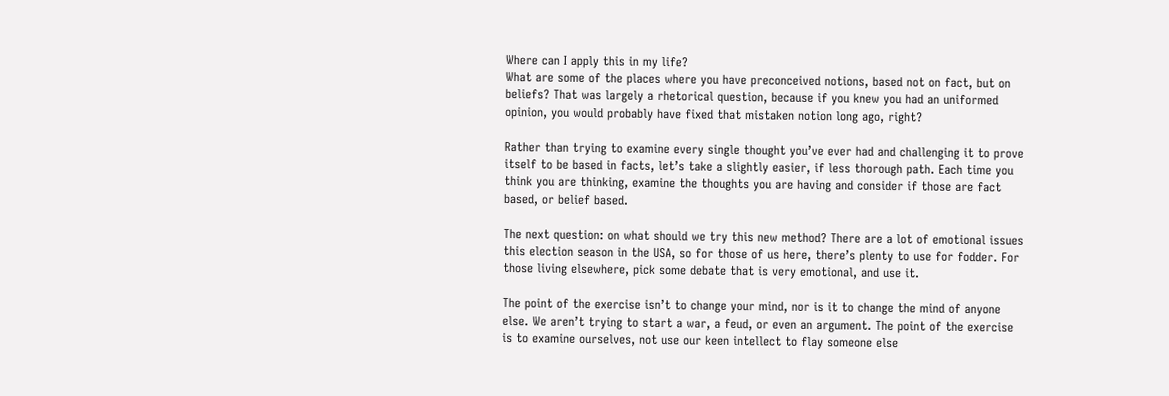Where can I apply this in my life?
What are some of the places where you have preconceived notions, based not on fact, but on beliefs? That was largely a rhetorical question, because if you knew you had an uniformed opinion, you would probably have fixed that mistaken notion long ago, right?

Rather than trying to examine every single thought you’ve ever had and challenging it to prove itself to be based in facts, let’s take a slightly easier, if less thorough path. Each time you think you are thinking, examine the thoughts you are having and consider if those are fact based, or belief based.

The next question: on what should we try this new method? There are a lot of emotional issues this election season in the USA, so for those of us here, there’s plenty to use for fodder. For those living elsewhere, pick some debate that is very emotional, and use it.

The point of the exercise isn’t to change your mind, nor is it to change the mind of anyone else. We aren’t trying to start a war, a feud, or even an argument. The point of the exercise is to examine ourselves, not use our keen intellect to flay someone else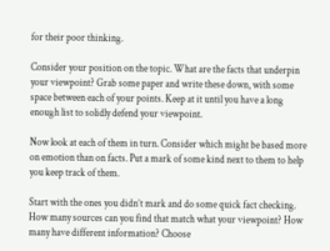for their poor thinking.

Consider your position on the topic. What are the facts that underpin your viewpoint? Grab some paper and write these down, with some space between each of your points. Keep at it until you have a long enough list to solidly defend your viewpoint.

Now look at each of them in turn. Consider which might be based more on emotion than on facts. Put a mark of some kind next to them to help you keep track of them.

Start with the ones you didn’t mark and do some quick fact checking. How many sources can you find that match what your viewpoint? How many have different information? Choose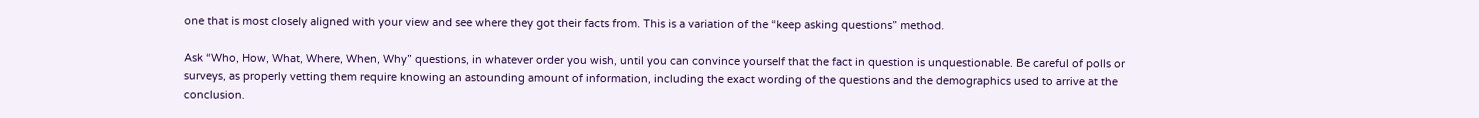one that is most closely aligned with your view and see where they got their facts from. This is a variation of the “keep asking questions” method.

Ask “Who, How, What, Where, When, Why” questions, in whatever order you wish, until you can convince yourself that the fact in question is unquestionable. Be careful of polls or surveys, as properly vetting them require knowing an astounding amount of information, including the exact wording of the questions and the demographics used to arrive at the conclusion.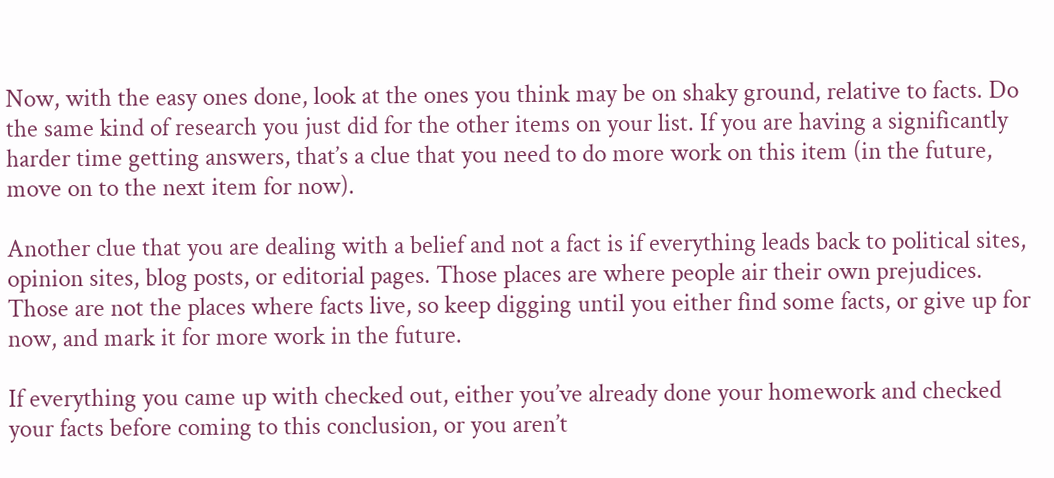Now, with the easy ones done, look at the ones you think may be on shaky ground, relative to facts. Do the same kind of research you just did for the other items on your list. If you are having a significantly harder time getting answers, that’s a clue that you need to do more work on this item (in the future, move on to the next item for now).

Another clue that you are dealing with a belief and not a fact is if everything leads back to political sites, opinion sites, blog posts, or editorial pages. Those places are where people air their own prejudices. Those are not the places where facts live, so keep digging until you either find some facts, or give up for now, and mark it for more work in the future.

If everything you came up with checked out, either you’ve already done your homework and checked your facts before coming to this conclusion, or you aren’t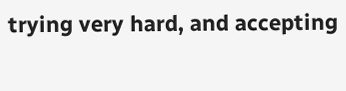trying very hard, and accepting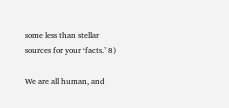some less than stellar sources for your ‘facts.’ 8)

We are all human, and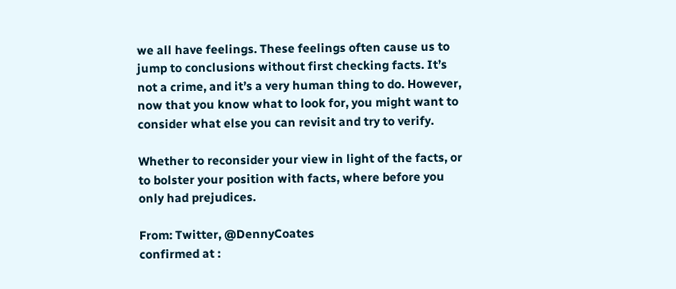we all have feelings. These feelings often cause us to jump to conclusions without first checking facts. It’s not a crime, and it’s a very human thing to do. However, now that you know what to look for, you might want to consider what else you can revisit and try to verify.

Whether to reconsider your view in light of the facts, or to bolster your position with facts, where before you only had prejudices.

From: Twitter, @DennyCoates
confirmed at :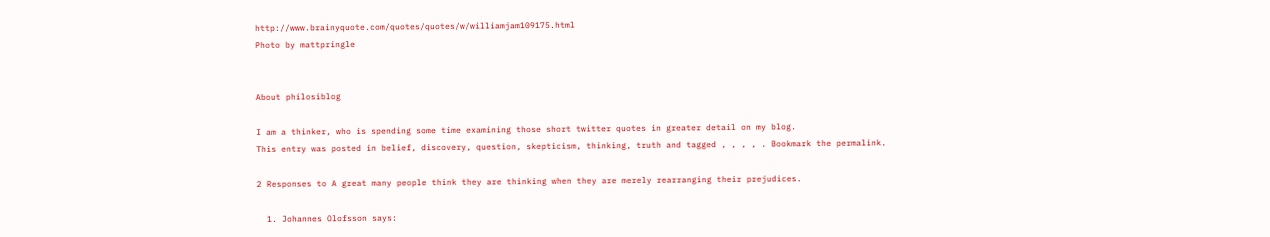http://www.brainyquote.com/quotes/quotes/w/williamjam109175.html
Photo by mattpringle


About philosiblog

I am a thinker, who is spending some time examining those short twitter quotes in greater detail on my blog.
This entry was posted in belief, discovery, question, skepticism, thinking, truth and tagged , , , , . Bookmark the permalink.

2 Responses to A great many people think they are thinking when they are merely rearranging their prejudices.

  1. Johannes Olofsson says: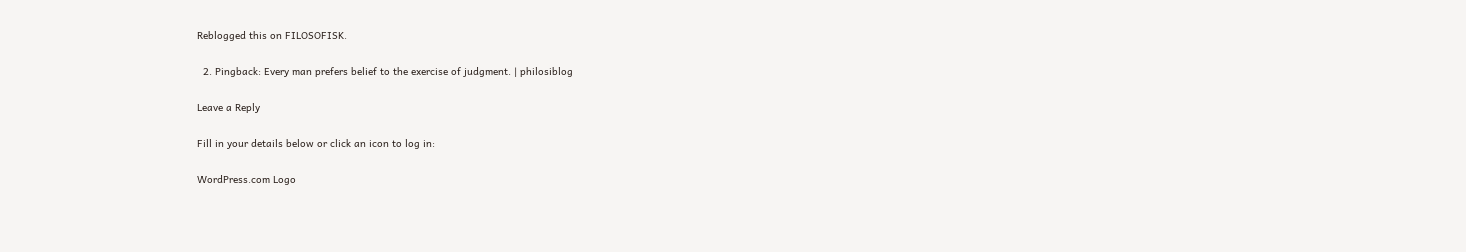Reblogged this on FILOSOFISK.

  2. Pingback: Every man prefers belief to the exercise of judgment. | philosiblog

Leave a Reply

Fill in your details below or click an icon to log in:

WordPress.com Logo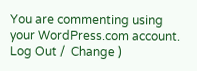You are commenting using your WordPress.com account. Log Out /  Change )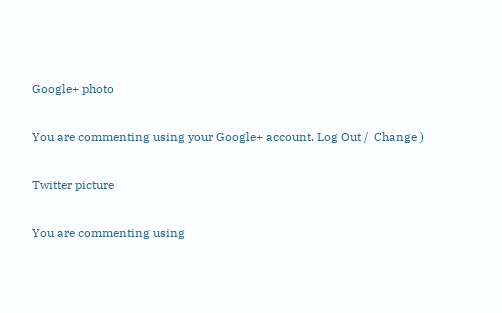Google+ photo

You are commenting using your Google+ account. Log Out /  Change )

Twitter picture

You are commenting using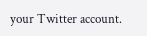your Twitter account.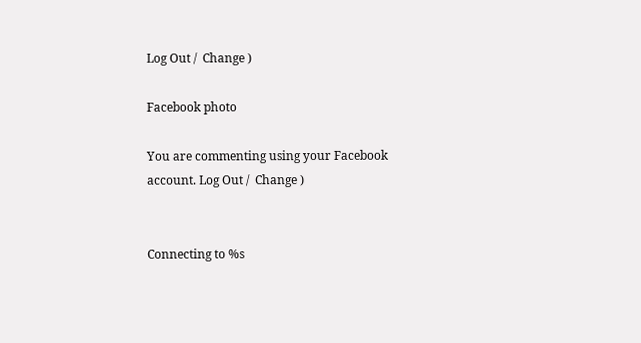Log Out /  Change )

Facebook photo

You are commenting using your Facebook account. Log Out /  Change )


Connecting to %s